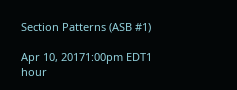Section Patterns (ASB #1)

Apr 10, 20171:00pm EDT1 hour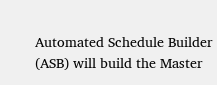Automated Schedule Builder (ASB) will build the Master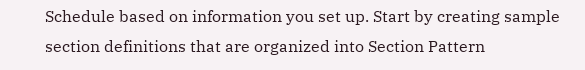Schedule based on information you set up. Start by creating sample section definitions that are organized into Section Pattern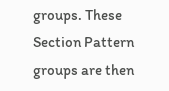groups. These Section Pattern groups are then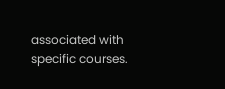associated with specific courses.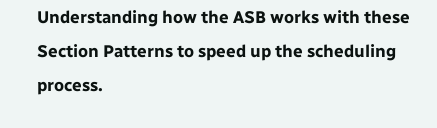Understanding how the ASB works with these Section Patterns to speed up the scheduling process.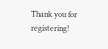Thank you for registering!